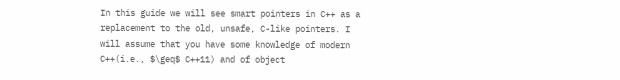In this guide we will see smart pointers in C++ as a replacement to the old, unsafe, C-like pointers. I will assume that you have some knowledge of modern C++(i.e., $\geq$ C++11) and of object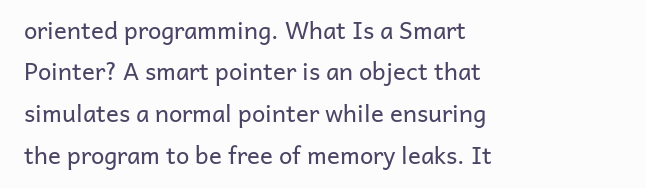oriented programming. What Is a Smart Pointer? A smart pointer is an object that simulates a normal pointer while ensuring the program to be free of memory leaks. It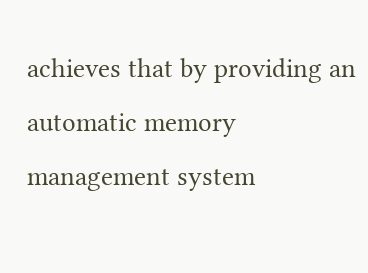achieves that by providing an automatic memory management system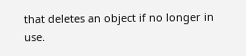that deletes an object if no longer in use.